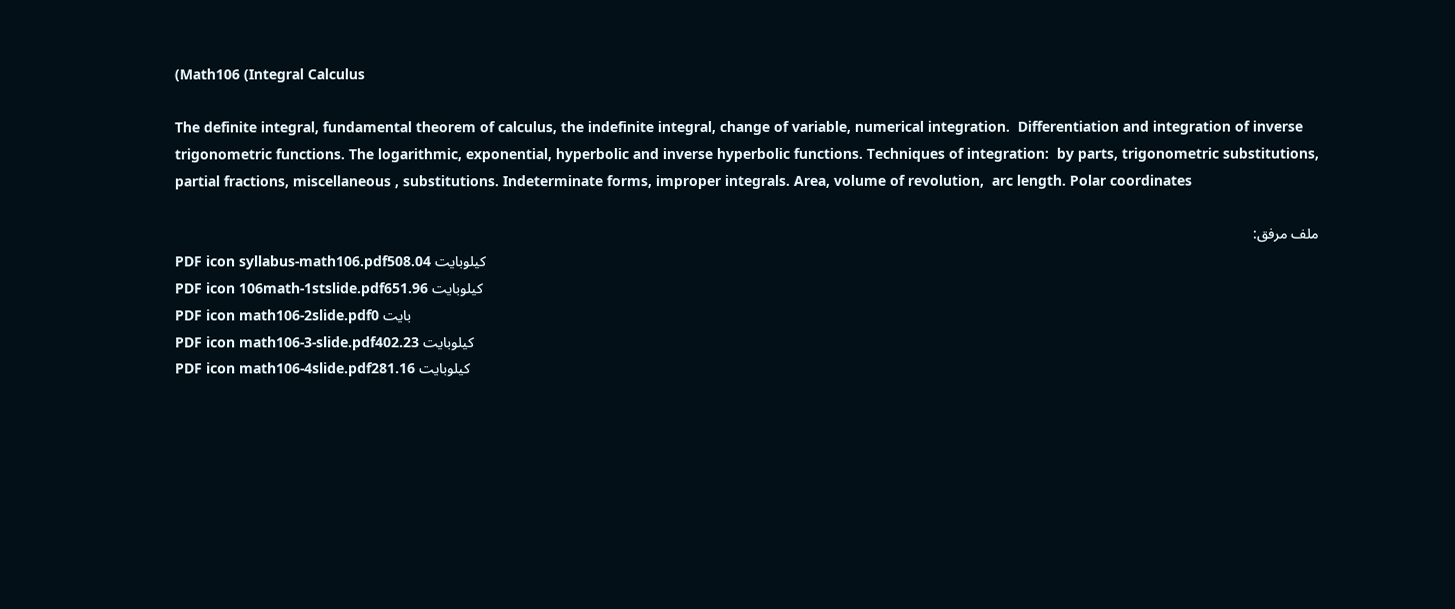(Math106 (Integral Calculus

The definite integral, fundamental theorem of calculus, the indefinite integral, change of variable, numerical integration.  Differentiation and integration of inverse trigonometric functions. The logarithmic, exponential, hyperbolic and inverse hyperbolic functions. Techniques of integration:  by parts, trigonometric substitutions, partial fractions, miscellaneous , substitutions. Indeterminate forms, improper integrals. Area, volume of revolution,  arc length. Polar coordinates

ملف مرفق:
PDF icon syllabus-math106.pdf508.04 كيلوبايت
PDF icon 106math-1stslide.pdf651.96 كيلوبايت
PDF icon math106-2slide.pdf0 بايت
PDF icon math106-3-slide.pdf402.23 كيلوبايت
PDF icon math106-4slide.pdf281.16 كيلوبايت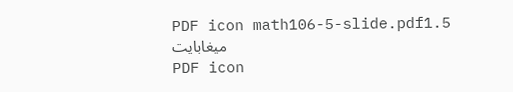PDF icon math106-5-slide.pdf1.5 ميغابايت
PDF icon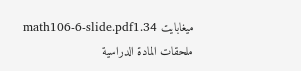math106-6-slide.pdf1.34 ميغابايت
ملحقات المادة الدراسية